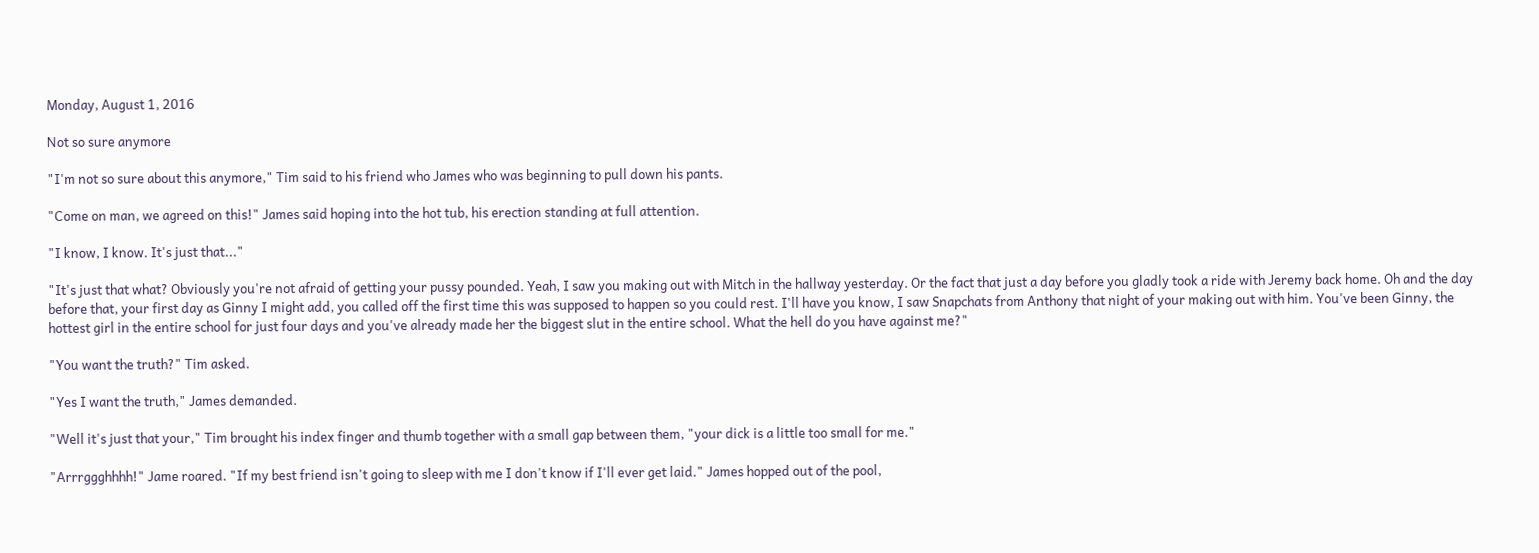Monday, August 1, 2016

Not so sure anymore

"I'm not so sure about this anymore," Tim said to his friend who James who was beginning to pull down his pants.

"Come on man, we agreed on this!" James said hoping into the hot tub, his erection standing at full attention.

"I know, I know. It's just that..."

"It's just that what? Obviously you're not afraid of getting your pussy pounded. Yeah, I saw you making out with Mitch in the hallway yesterday. Or the fact that just a day before you gladly took a ride with Jeremy back home. Oh and the day before that, your first day as Ginny I might add, you called off the first time this was supposed to happen so you could rest. I'll have you know, I saw Snapchats from Anthony that night of your making out with him. You've been Ginny, the hottest girl in the entire school for just four days and you've already made her the biggest slut in the entire school. What the hell do you have against me?"

"You want the truth?" Tim asked.

"Yes I want the truth," James demanded.

"Well it's just that your," Tim brought his index finger and thumb together with a small gap between them, "your dick is a little too small for me."

"Arrrggghhhh!" Jame roared. "If my best friend isn't going to sleep with me I don't know if I'll ever get laid." James hopped out of the pool,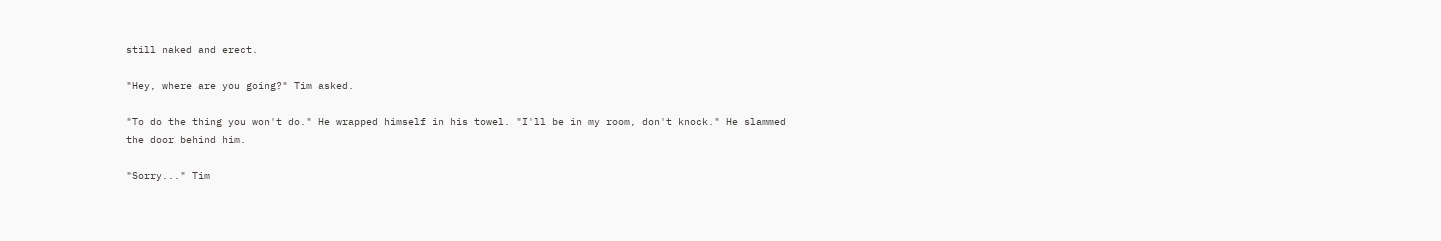still naked and erect.

"Hey, where are you going?" Tim asked.

"To do the thing you won't do." He wrapped himself in his towel. "I'll be in my room, don't knock." He slammed the door behind him.

"Sorry..." Tim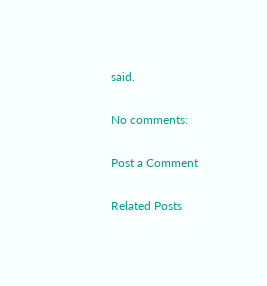said.

No comments:

Post a Comment

Related Posts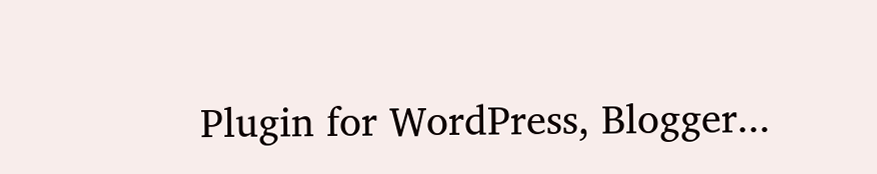Plugin for WordPress, Blogger...